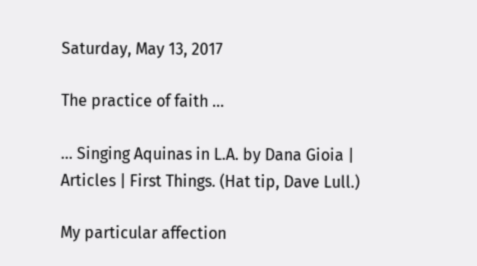Saturday, May 13, 2017

The practice of faith …

… Singing Aquinas in L.A. by Dana Gioia | Articles | First Things. (Hat tip, Dave Lull.)

My particular affection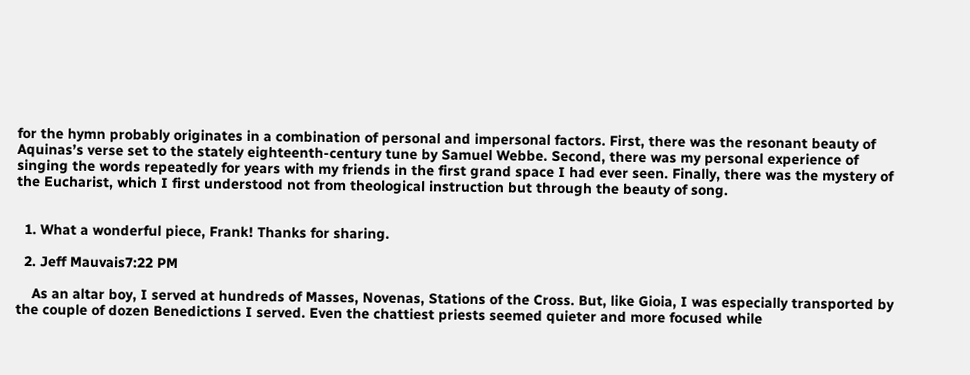for the hymn probably originates in a combination of personal and impersonal factors. First, there was the resonant beauty of Aquinas’s verse set to the stately eighteenth-century tune by Samuel Webbe. Second, there was my personal experience of singing the words repeatedly for years with my friends in the first grand space I had ever seen. Finally, there was the mystery of the Eucharist, which I first understood not from theological instruction but through the beauty of song.


  1. What a wonderful piece, Frank! Thanks for sharing.

  2. Jeff Mauvais7:22 PM

    As an altar boy, I served at hundreds of Masses, Novenas, Stations of the Cross. But, like Gioia, I was especially transported by the couple of dozen Benedictions I served. Even the chattiest priests seemed quieter and more focused while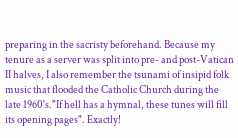preparing in the sacristy beforehand. Because my tenure as a server was split into pre- and post-Vatican II halves, I also remember the tsunami of insipid folk music that flooded the Catholic Church during the late 1960's."If hell has a hymnal, these tunes will fill its opening pages". Exactly!